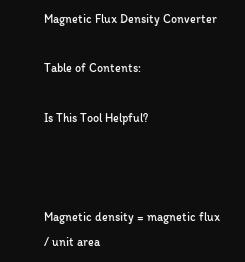Magnetic Flux Density Converter

Table of Contents:

Is This Tool Helpful?



Magnetic density = magnetic flux / unit area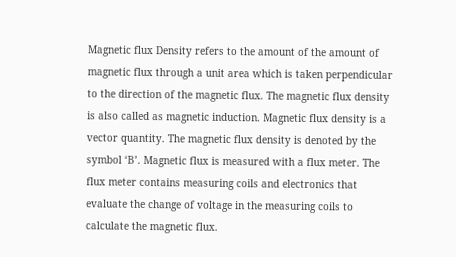Magnetic flux Density refers to the amount of the amount of magnetic flux through a unit area which is taken perpendicular to the direction of the magnetic flux. The magnetic flux density is also called as magnetic induction. Magnetic flux density is a vector quantity. The magnetic flux density is denoted by the symbol ‘B’. Magnetic flux is measured with a flux meter. The flux meter contains measuring coils and electronics that evaluate the change of voltage in the measuring coils to calculate the magnetic flux.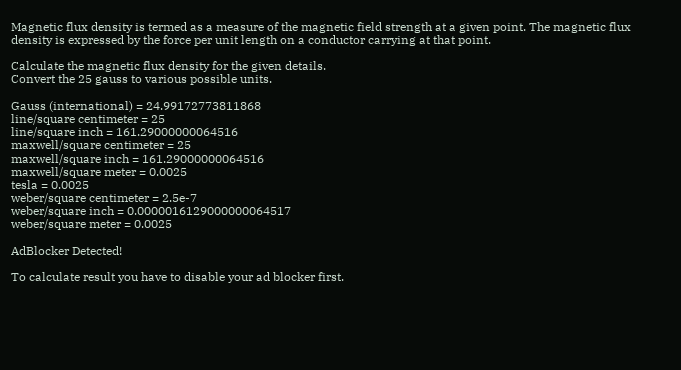Magnetic flux density is termed as a measure of the magnetic field strength at a given point. The magnetic flux density is expressed by the force per unit length on a conductor carrying at that point.

Calculate the magnetic flux density for the given details.
Convert the 25 gauss to various possible units.

Gauss (international) = 24.99172773811868
line/square centimeter = 25
line/square inch = 161.29000000064516
maxwell/square centimeter = 25
maxwell/square inch = 161.29000000064516
maxwell/square meter = 0.0025
tesla = 0.0025
weber/square centimeter = 2.5e-7
weber/square inch = 0.0000016129000000064517
weber/square meter = 0.0025

AdBlocker Detected!

To calculate result you have to disable your ad blocker first.